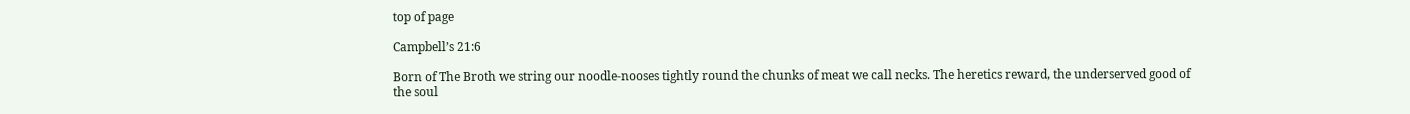top of page

Campbell’s 21:6

Born of The Broth we string our noodle-nooses tightly round the chunks of meat we call necks. The heretics reward, the underserved good of the soul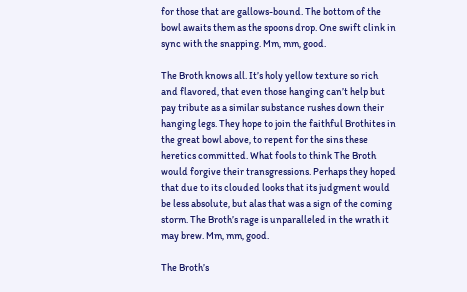for those that are gallows-bound. The bottom of the bowl awaits them as the spoons drop. One swift clink in sync with the snapping. Mm, mm, good.

The Broth knows all. It’s holy yellow texture so rich and flavored, that even those hanging can’t help but pay tribute as a similar substance rushes down their hanging legs. They hope to join the faithful Brothites in the great bowl above, to repent for the sins these heretics committed. What fools to think The Broth would forgive their transgressions. Perhaps they hoped that due to its clouded looks that its judgment would be less absolute, but alas that was a sign of the coming storm. The Broth’s rage is unparalleled in the wrath it may brew. Mm, mm, good.

The Broth’s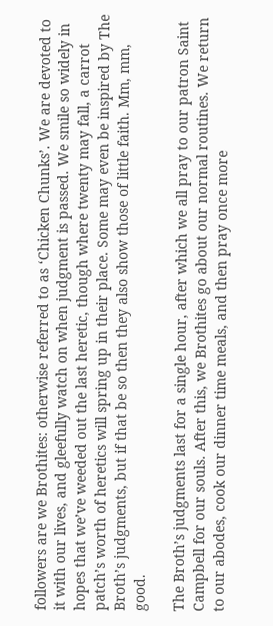followers are we Brothites: otherwise referred to as ‘Chicken Chunks’. We are devoted to it with our lives, and gleefully watch on when judgment is passed. We smile so widely in hopes that we’ve weeded out the last heretic, though where twenty may fall, a carrot patch’s worth of heretics will spring up in their place. Some may even be inspired by The Broth’s judgments, but if that be so then they also show those of little faith. Mm, mm, good.

The Broth’s judgments last for a single hour, after which we all pray to our patron Saint Campbell for our souls. After this, we Brothites go about our normal routines. We return to our abodes, cook our dinner time meals, and then pray once more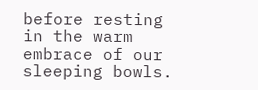before resting in the warm embrace of our sleeping bowls.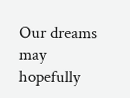Our dreams may hopefully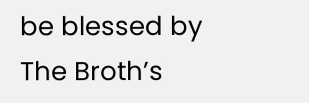be blessed by The Broth’s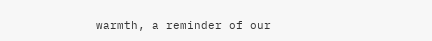warmth, a reminder of our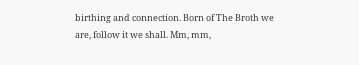birthing and connection. Born of The Broth we are, follow it we shall. Mm, mm,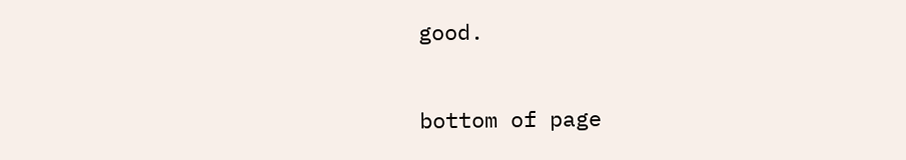good.

bottom of page